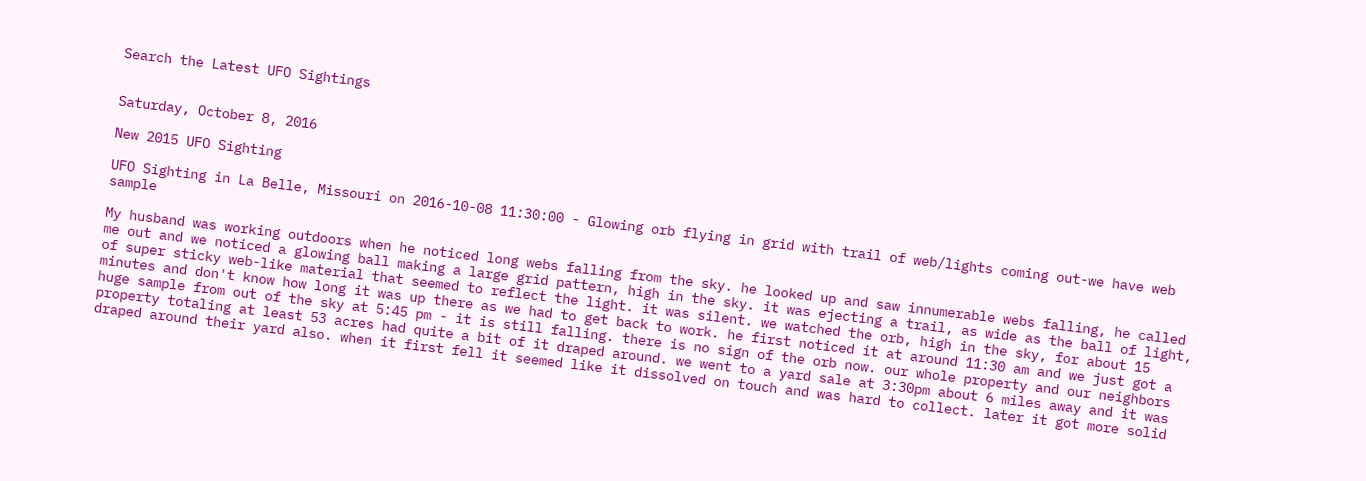Search the Latest UFO Sightings


Saturday, October 8, 2016

New 2015 UFO Sighting

UFO Sighting in La Belle, Missouri on 2016-10-08 11:30:00 - Glowing orb flying in grid with trail of web/lights coming out-we have web sample

My husband was working outdoors when he noticed long webs falling from the sky. he looked up and saw innumerable webs falling, he called me out and we noticed a glowing ball making a large grid pattern, high in the sky. it was ejecting a trail, as wide as the ball of light, of super sticky web-like material that seemed to reflect the light. it was silent. we watched the orb, high in the sky, for about 15 minutes and don't know how long it was up there as we had to get back to work. he first noticed it at around 11:30 am and we just got a huge sample from out of the sky at 5:45 pm - it is still falling. there is no sign of the orb now. our whole property and our neighbors property totaling at least 53 acres had quite a bit of it draped around. we went to a yard sale at 3:30pm about 6 miles away and it was draped around their yard also. when it first fell it seemed like it dissolved on touch and was hard to collect. later it got more solid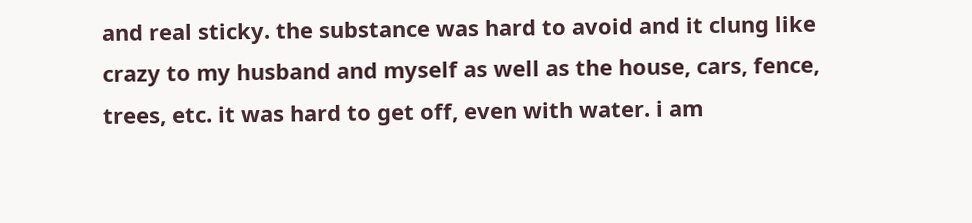and real sticky. the substance was hard to avoid and it clung like crazy to my husband and myself as well as the house, cars, fence, trees, etc. it was hard to get off, even with water. i am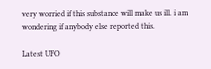very worried if this substance will make us ill. i am wondering if anybody else reported this.

Latest UFO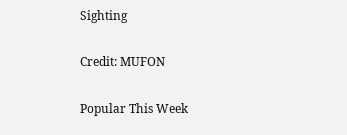Sighting

Credit: MUFON

Popular This Week